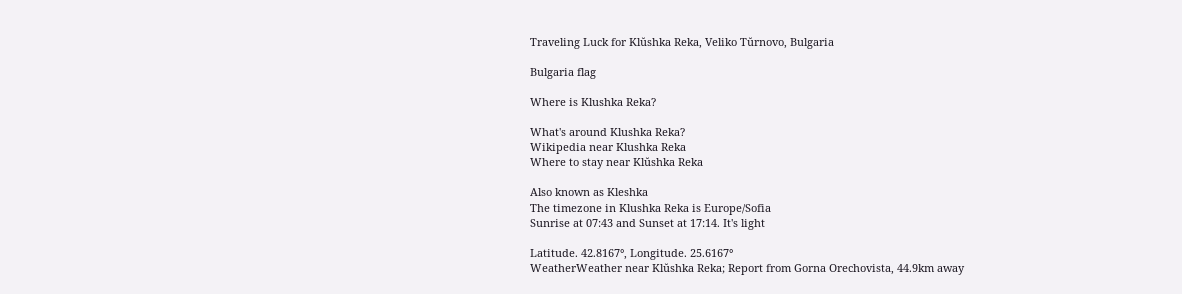Traveling Luck for Klŭshka Reka, Veliko Tŭrnovo, Bulgaria

Bulgaria flag

Where is Klushka Reka?

What's around Klushka Reka?
Wikipedia near Klushka Reka
Where to stay near Klŭshka Reka

Also known as Kleshka
The timezone in Klushka Reka is Europe/Sofia
Sunrise at 07:43 and Sunset at 17:14. It's light

Latitude. 42.8167°, Longitude. 25.6167°
WeatherWeather near Klŭshka Reka; Report from Gorna Orechovista, 44.9km away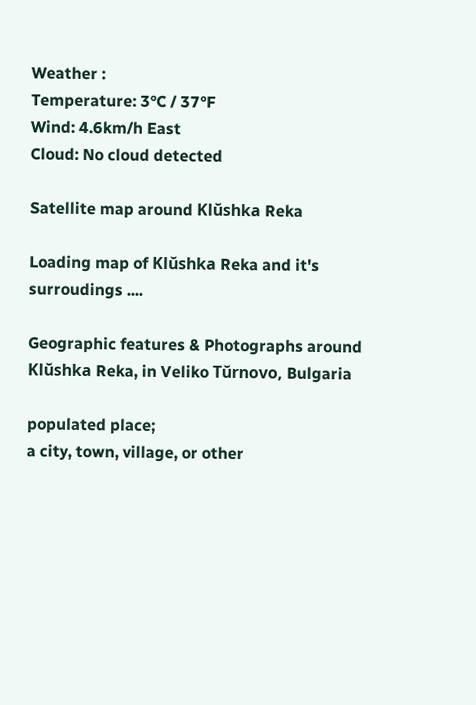Weather :
Temperature: 3°C / 37°F
Wind: 4.6km/h East
Cloud: No cloud detected

Satellite map around Klŭshka Reka

Loading map of Klŭshka Reka and it's surroudings ....

Geographic features & Photographs around Klŭshka Reka, in Veliko Tŭrnovo, Bulgaria

populated place;
a city, town, village, or other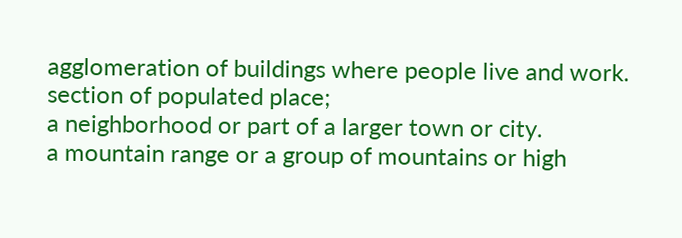agglomeration of buildings where people live and work.
section of populated place;
a neighborhood or part of a larger town or city.
a mountain range or a group of mountains or high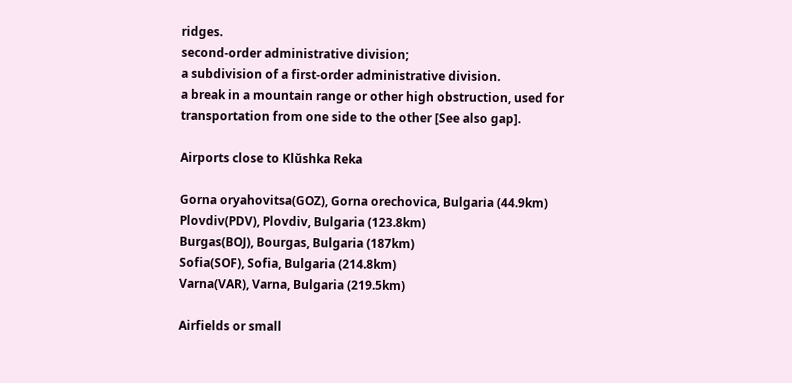ridges.
second-order administrative division;
a subdivision of a first-order administrative division.
a break in a mountain range or other high obstruction, used for transportation from one side to the other [See also gap].

Airports close to Klŭshka Reka

Gorna oryahovitsa(GOZ), Gorna orechovica, Bulgaria (44.9km)
Plovdiv(PDV), Plovdiv, Bulgaria (123.8km)
Burgas(BOJ), Bourgas, Bulgaria (187km)
Sofia(SOF), Sofia, Bulgaria (214.8km)
Varna(VAR), Varna, Bulgaria (219.5km)

Airfields or small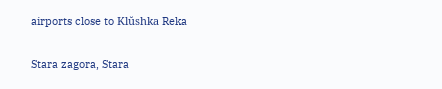airports close to Klŭshka Reka

Stara zagora, Stara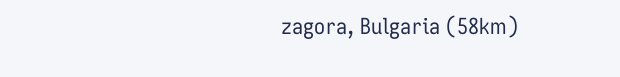zagora, Bulgaria (58km)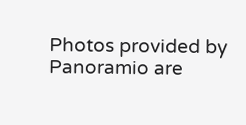Photos provided by Panoramio are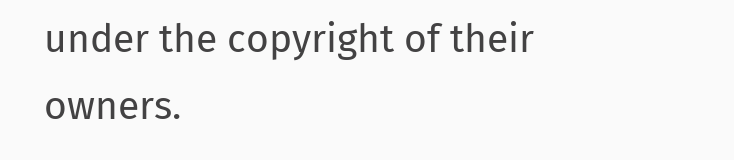under the copyright of their owners.